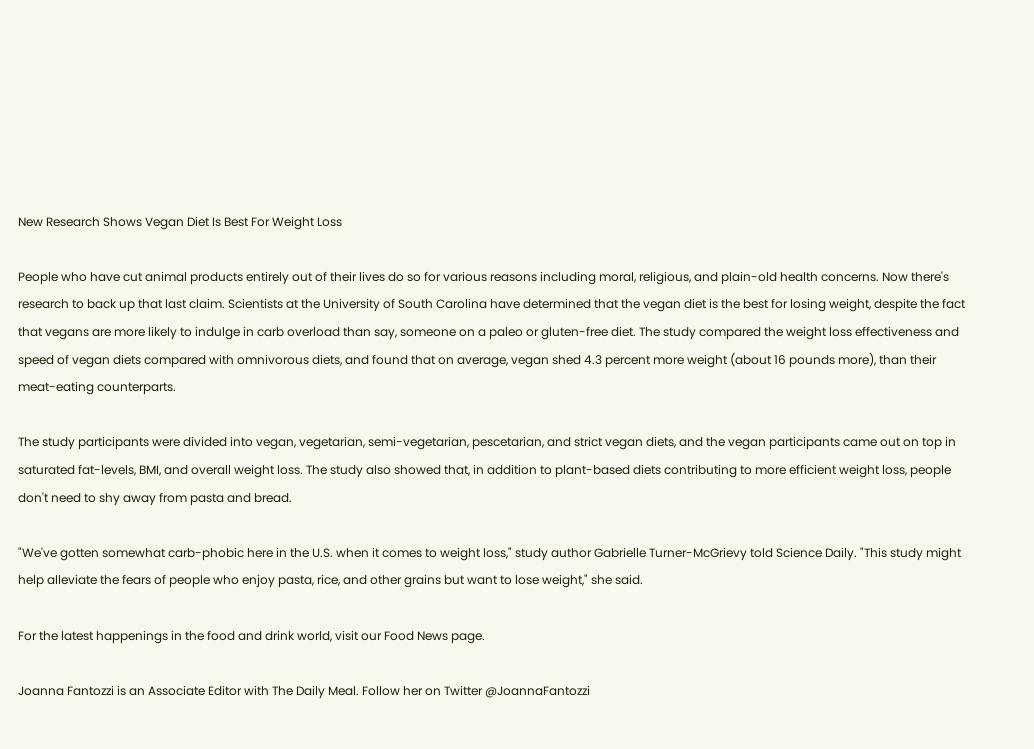New Research Shows Vegan Diet Is Best For Weight Loss

People who have cut animal products entirely out of their lives do so for various reasons including moral, religious, and plain-old health concerns. Now there's research to back up that last claim. Scientists at the University of South Carolina have determined that the vegan diet is the best for losing weight, despite the fact that vegans are more likely to indulge in carb overload than say, someone on a paleo or gluten-free diet. The study compared the weight loss effectiveness and speed of vegan diets compared with omnivorous diets, and found that on average, vegan shed 4.3 percent more weight (about 16 pounds more), than their meat-eating counterparts.

The study participants were divided into vegan, vegetarian, semi-vegetarian, pescetarian, and strict vegan diets, and the vegan participants came out on top in saturated fat-levels, BMI, and overall weight loss. The study also showed that, in addition to plant-based diets contributing to more efficient weight loss, people don't need to shy away from pasta and bread.

"We've gotten somewhat carb-phobic here in the U.S. when it comes to weight loss," study author Gabrielle Turner-McGrievy told Science Daily. "This study might help alleviate the fears of people who enjoy pasta, rice, and other grains but want to lose weight," she said.

For the latest happenings in the food and drink world, visit our Food News page.

Joanna Fantozzi is an Associate Editor with The Daily Meal. Follow her on Twitter @JoannaFantozzi